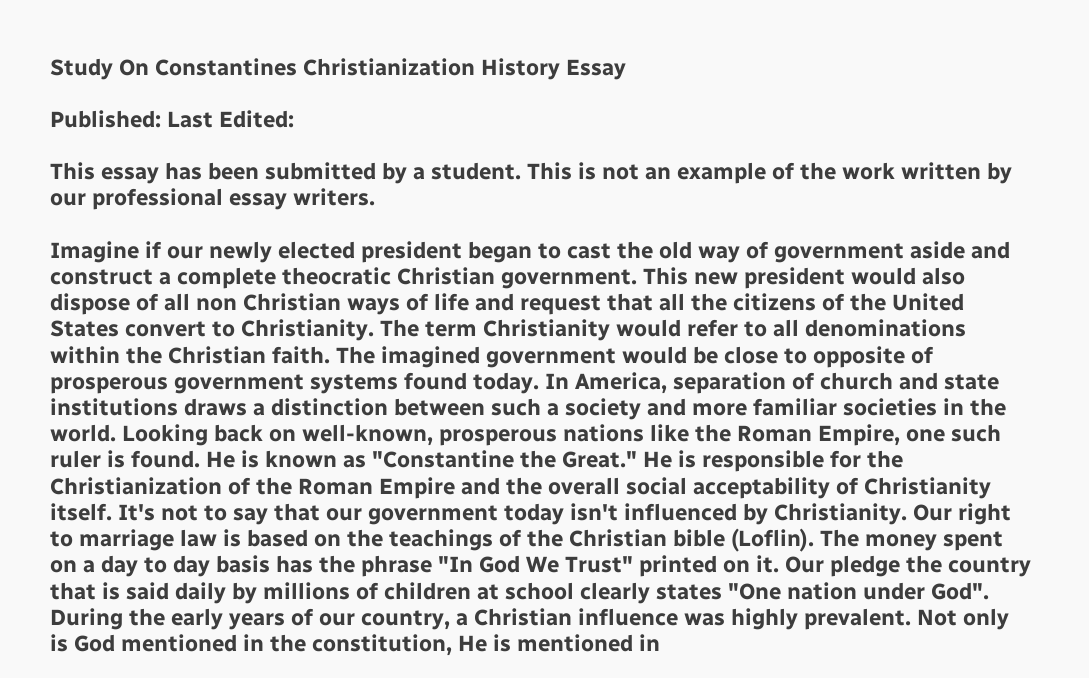Study On Constantines Christianization History Essay

Published: Last Edited:

This essay has been submitted by a student. This is not an example of the work written by our professional essay writers.

Imagine if our newly elected president began to cast the old way of government aside and construct a complete theocratic Christian government. This new president would also dispose of all non Christian ways of life and request that all the citizens of the United States convert to Christianity. The term Christianity would refer to all denominations within the Christian faith. The imagined government would be close to opposite of prosperous government systems found today. In America, separation of church and state institutions draws a distinction between such a society and more familiar societies in the world. Looking back on well-known, prosperous nations like the Roman Empire, one such ruler is found. He is known as "Constantine the Great." He is responsible for the Christianization of the Roman Empire and the overall social acceptability of Christianity itself. It's not to say that our government today isn't influenced by Christianity. Our right to marriage law is based on the teachings of the Christian bible (Loflin). The money spent on a day to day basis has the phrase "In God We Trust" printed on it. Our pledge the country that is said daily by millions of children at school clearly states "One nation under God". During the early years of our country, a Christian influence was highly prevalent. Not only is God mentioned in the constitution, He is mentioned in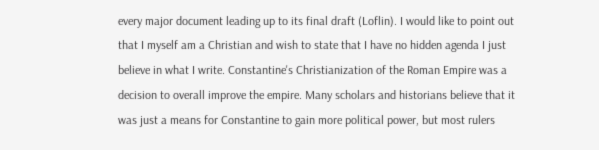every major document leading up to its final draft (Loflin). I would like to point out that I myself am a Christian and wish to state that I have no hidden agenda I just believe in what I write. Constantine's Christianization of the Roman Empire was a decision to overall improve the empire. Many scholars and historians believe that it was just a means for Constantine to gain more political power, but most rulers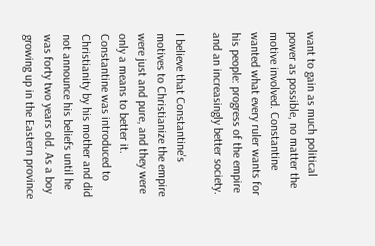want to gain as much political power as possible, no matter the motive involved. Constantine wanted what every ruler wants for his people: progress of the empire and an increasingly better society.

I believe that Constantine's motives to Christianize the empire were just and pure, and they were only a means to better it. Constantine was introduced to Christianity by his mother and did not announce his beliefs until he was forty two years old. As a boy growing up in the Eastern province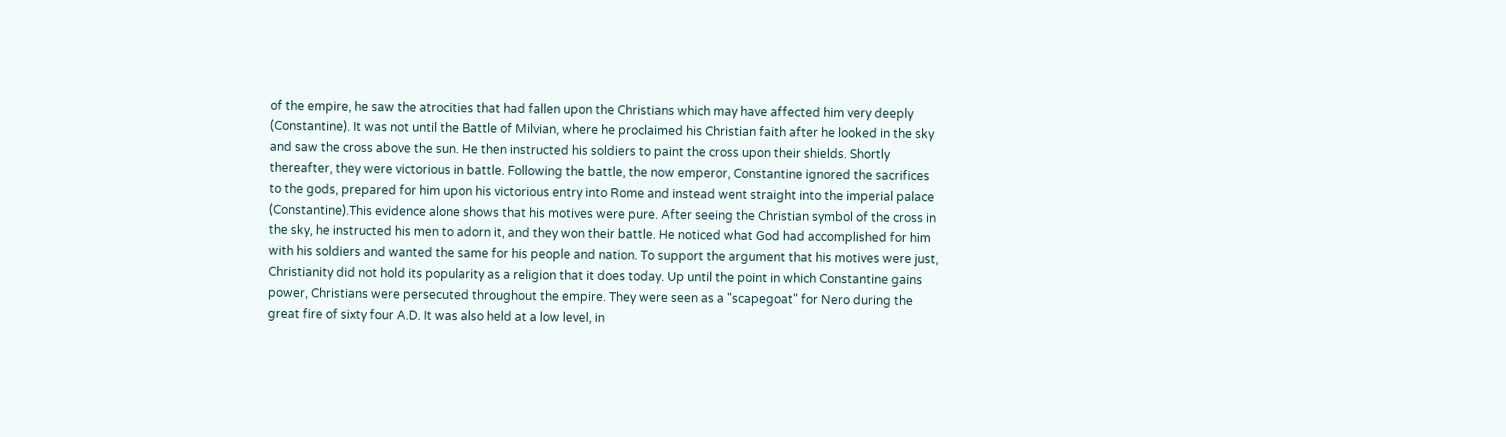of the empire, he saw the atrocities that had fallen upon the Christians which may have affected him very deeply (Constantine). It was not until the Battle of Milvian, where he proclaimed his Christian faith after he looked in the sky and saw the cross above the sun. He then instructed his soldiers to paint the cross upon their shields. Shortly thereafter, they were victorious in battle. Following the battle, the now emperor, Constantine ignored the sacrifices to the gods, prepared for him upon his victorious entry into Rome and instead went straight into the imperial palace (Constantine).This evidence alone shows that his motives were pure. After seeing the Christian symbol of the cross in the sky, he instructed his men to adorn it, and they won their battle. He noticed what God had accomplished for him with his soldiers and wanted the same for his people and nation. To support the argument that his motives were just, Christianity did not hold its popularity as a religion that it does today. Up until the point in which Constantine gains power, Christians were persecuted throughout the empire. They were seen as a "scapegoat" for Nero during the great fire of sixty four A.D. It was also held at a low level, in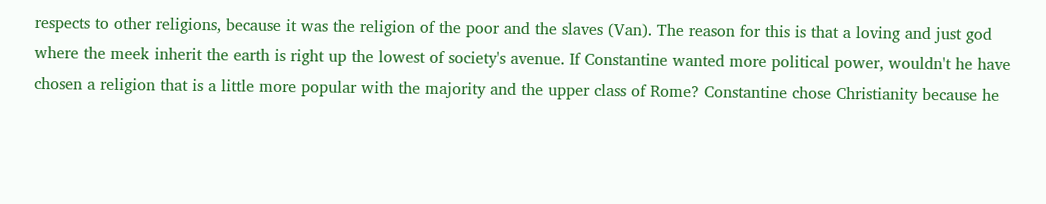respects to other religions, because it was the religion of the poor and the slaves (Van). The reason for this is that a loving and just god where the meek inherit the earth is right up the lowest of society's avenue. If Constantine wanted more political power, wouldn't he have chosen a religion that is a little more popular with the majority and the upper class of Rome? Constantine chose Christianity because he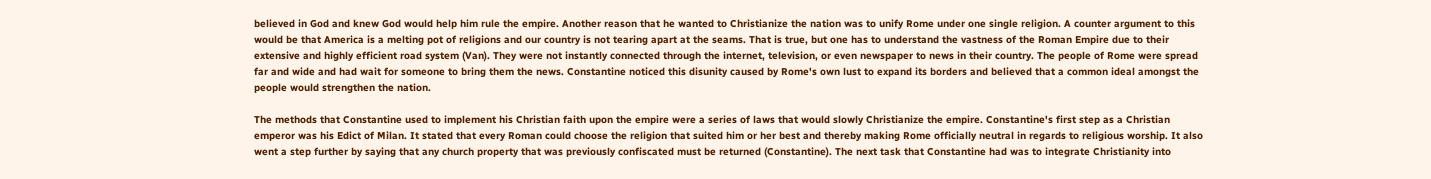believed in God and knew God would help him rule the empire. Another reason that he wanted to Christianize the nation was to unify Rome under one single religion. A counter argument to this would be that America is a melting pot of religions and our country is not tearing apart at the seams. That is true, but one has to understand the vastness of the Roman Empire due to their extensive and highly efficient road system (Van). They were not instantly connected through the internet, television, or even newspaper to news in their country. The people of Rome were spread far and wide and had wait for someone to bring them the news. Constantine noticed this disunity caused by Rome's own lust to expand its borders and believed that a common ideal amongst the people would strengthen the nation.

The methods that Constantine used to implement his Christian faith upon the empire were a series of laws that would slowly Christianize the empire. Constantine's first step as a Christian emperor was his Edict of Milan. It stated that every Roman could choose the religion that suited him or her best and thereby making Rome officially neutral in regards to religious worship. It also went a step further by saying that any church property that was previously confiscated must be returned (Constantine). The next task that Constantine had was to integrate Christianity into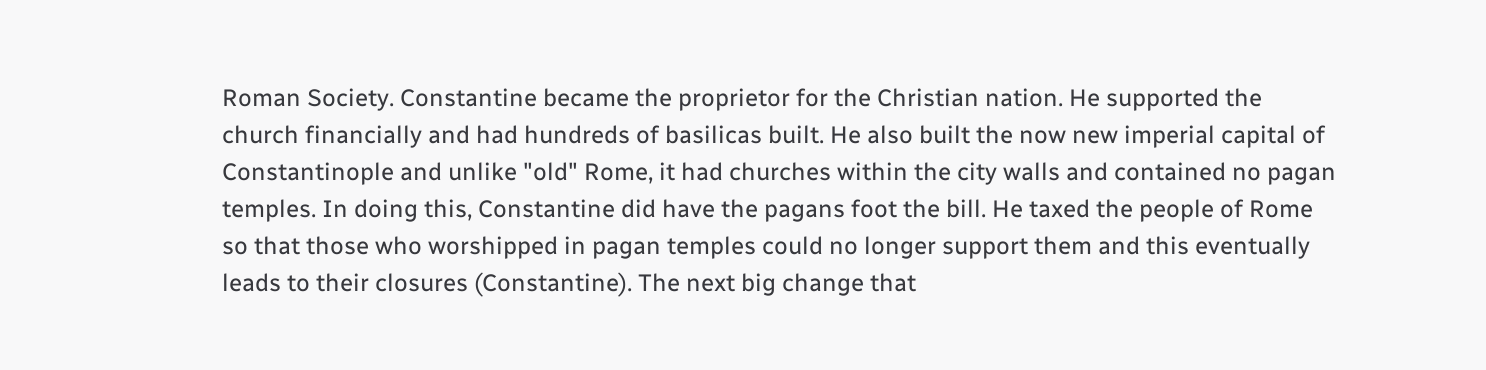Roman Society. Constantine became the proprietor for the Christian nation. He supported the church financially and had hundreds of basilicas built. He also built the now new imperial capital of Constantinople and unlike "old" Rome, it had churches within the city walls and contained no pagan temples. In doing this, Constantine did have the pagans foot the bill. He taxed the people of Rome so that those who worshipped in pagan temples could no longer support them and this eventually leads to their closures (Constantine). The next big change that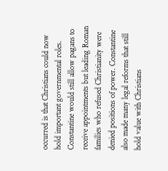occurred is that Christians could now hold important governmental roles. Constantine would still allow pagans to receive appointments but leading Roman families who refused Christianity were denied positions of power. Constantine also made many legal reforms that still hold value with Christians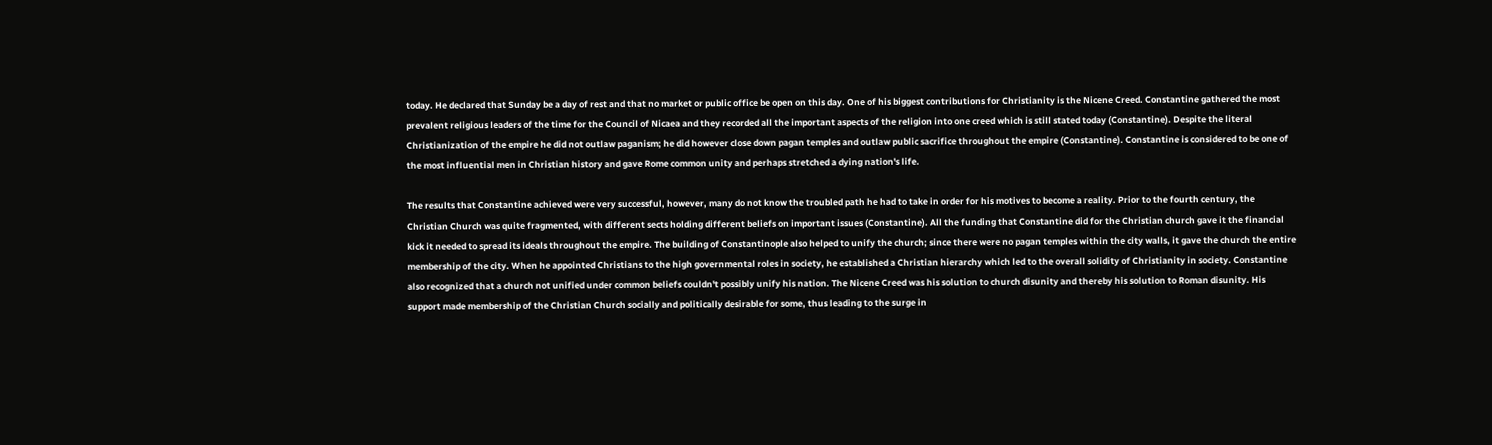today. He declared that Sunday be a day of rest and that no market or public office be open on this day. One of his biggest contributions for Christianity is the Nicene Creed. Constantine gathered the most prevalent religious leaders of the time for the Council of Nicaea and they recorded all the important aspects of the religion into one creed which is still stated today (Constantine). Despite the literal Christianization of the empire he did not outlaw paganism; he did however close down pagan temples and outlaw public sacrifice throughout the empire (Constantine). Constantine is considered to be one of the most influential men in Christian history and gave Rome common unity and perhaps stretched a dying nation's life.

The results that Constantine achieved were very successful, however, many do not know the troubled path he had to take in order for his motives to become a reality. Prior to the fourth century, the Christian Church was quite fragmented, with different sects holding different beliefs on important issues (Constantine). All the funding that Constantine did for the Christian church gave it the financial kick it needed to spread its ideals throughout the empire. The building of Constantinople also helped to unify the church; since there were no pagan temples within the city walls, it gave the church the entire membership of the city. When he appointed Christians to the high governmental roles in society, he established a Christian hierarchy which led to the overall solidity of Christianity in society. Constantine also recognized that a church not unified under common beliefs couldn't possibly unify his nation. The Nicene Creed was his solution to church disunity and thereby his solution to Roman disunity. His support made membership of the Christian Church socially and politically desirable for some, thus leading to the surge in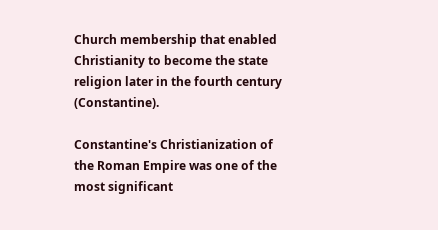Church membership that enabled Christianity to become the state religion later in the fourth century (Constantine).

Constantine's Christianization of the Roman Empire was one of the most significant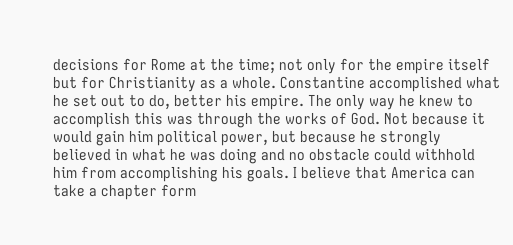decisions for Rome at the time; not only for the empire itself but for Christianity as a whole. Constantine accomplished what he set out to do, better his empire. The only way he knew to accomplish this was through the works of God. Not because it would gain him political power, but because he strongly believed in what he was doing and no obstacle could withhold him from accomplishing his goals. I believe that America can take a chapter form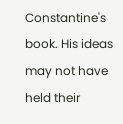Constantine's book. His ideas may not have held their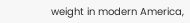weight in modern America,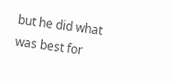but he did what was best for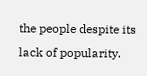the people despite its lack of popularity.